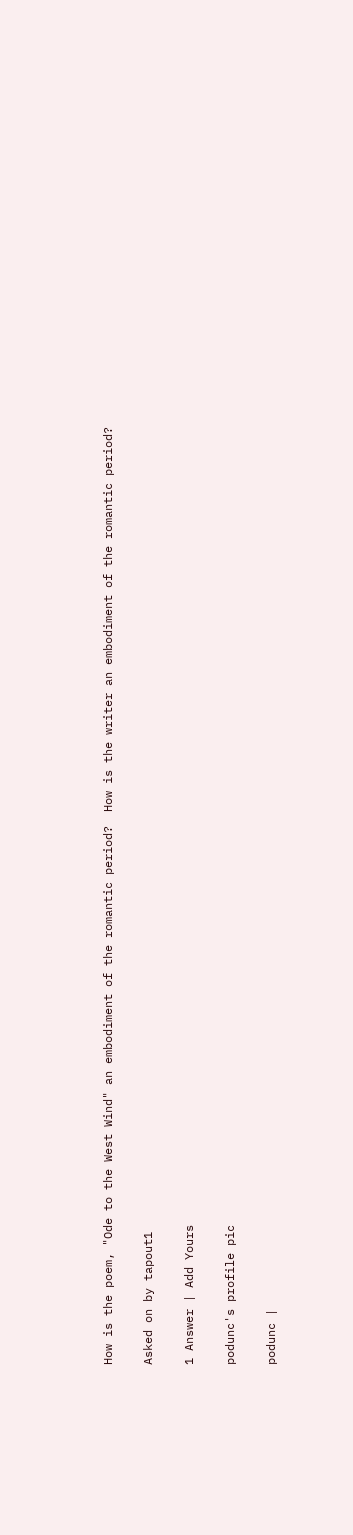How is the poem, "Ode to the West Wind" an embodiment of the romantic period?  How is the writer an embodiment of the romantic period?

Asked on by tapout1

1 Answer | Add Yours

podunc's profile pic

podunc |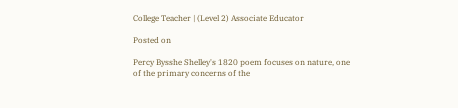College Teacher | (Level 2) Associate Educator

Posted on

Percy Bysshe Shelley's 1820 poem focuses on nature, one of the primary concerns of the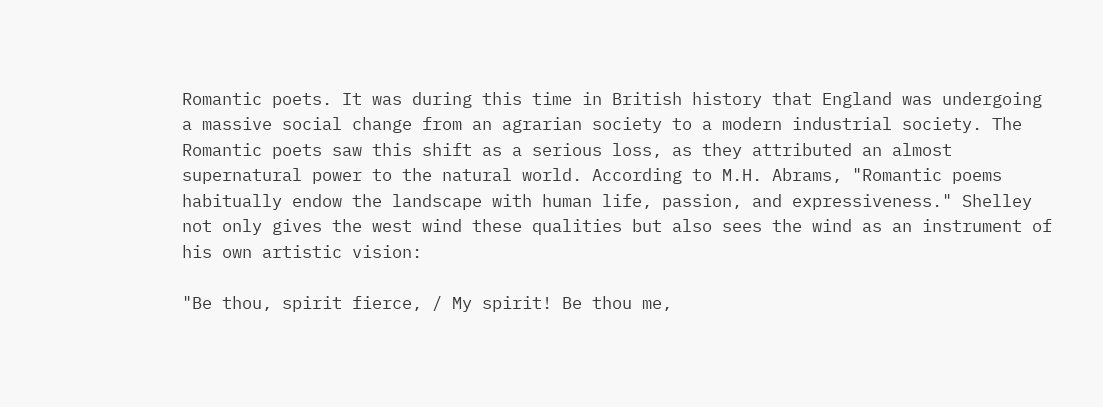Romantic poets. It was during this time in British history that England was undergoing a massive social change from an agrarian society to a modern industrial society. The Romantic poets saw this shift as a serious loss, as they attributed an almost supernatural power to the natural world. According to M.H. Abrams, "Romantic poems habitually endow the landscape with human life, passion, and expressiveness." Shelley not only gives the west wind these qualities but also sees the wind as an instrument of his own artistic vision:

"Be thou, spirit fierce, / My spirit! Be thou me,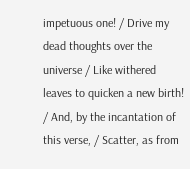impetuous one! / Drive my dead thoughts over the universe / Like withered leaves to quicken a new birth! / And, by the incantation of this verse, / Scatter, as from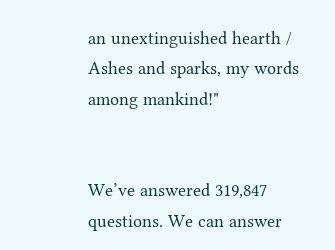an unextinguished hearth / Ashes and sparks, my words among mankind!"


We’ve answered 319,847 questions. We can answer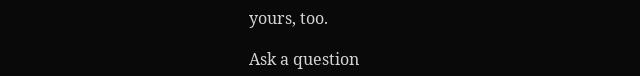yours, too.

Ask a question